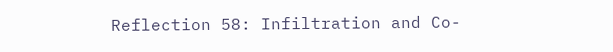Reflection 58: Infiltration and Co-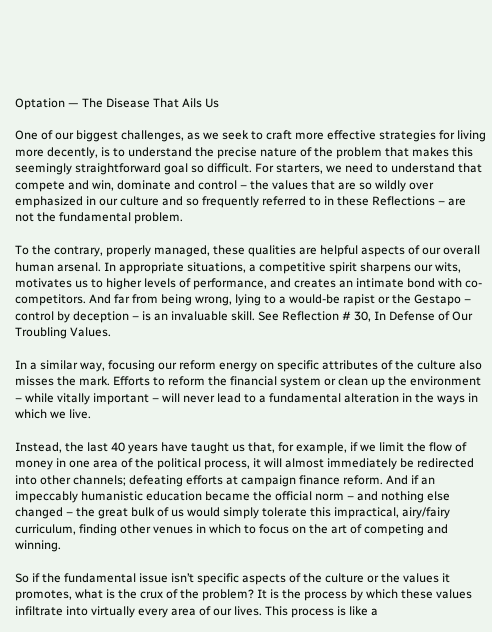Optation — The Disease That Ails Us

One of our biggest challenges, as we seek to craft more effective strategies for living more decently, is to understand the precise nature of the problem that makes this seemingly straightforward goal so difficult. For starters, we need to understand that compete and win, dominate and control – the values that are so wildly over emphasized in our culture and so frequently referred to in these Reflections – are not the fundamental problem.

To the contrary, properly managed, these qualities are helpful aspects of our overall human arsenal. In appropriate situations, a competitive spirit sharpens our wits, motivates us to higher levels of performance, and creates an intimate bond with co-competitors. And far from being wrong, lying to a would-be rapist or the Gestapo – control by deception – is an invaluable skill. See Reflection # 30, In Defense of Our Troubling Values.

In a similar way, focusing our reform energy on specific attributes of the culture also misses the mark. Efforts to reform the financial system or clean up the environment – while vitally important – will never lead to a fundamental alteration in the ways in which we live.

Instead, the last 40 years have taught us that, for example, if we limit the flow of money in one area of the political process, it will almost immediately be redirected into other channels; defeating efforts at campaign finance reform. And if an impeccably humanistic education became the official norm – and nothing else changed – the great bulk of us would simply tolerate this impractical, airy/fairy curriculum, finding other venues in which to focus on the art of competing and winning.

So if the fundamental issue isn’t specific aspects of the culture or the values it promotes, what is the crux of the problem? It is the process by which these values infiltrate into virtually every area of our lives. This process is like a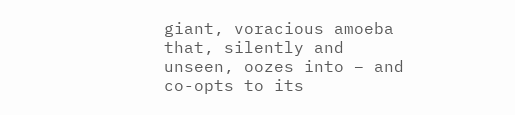giant, voracious amoeba that, silently and unseen, oozes into – and co-opts to its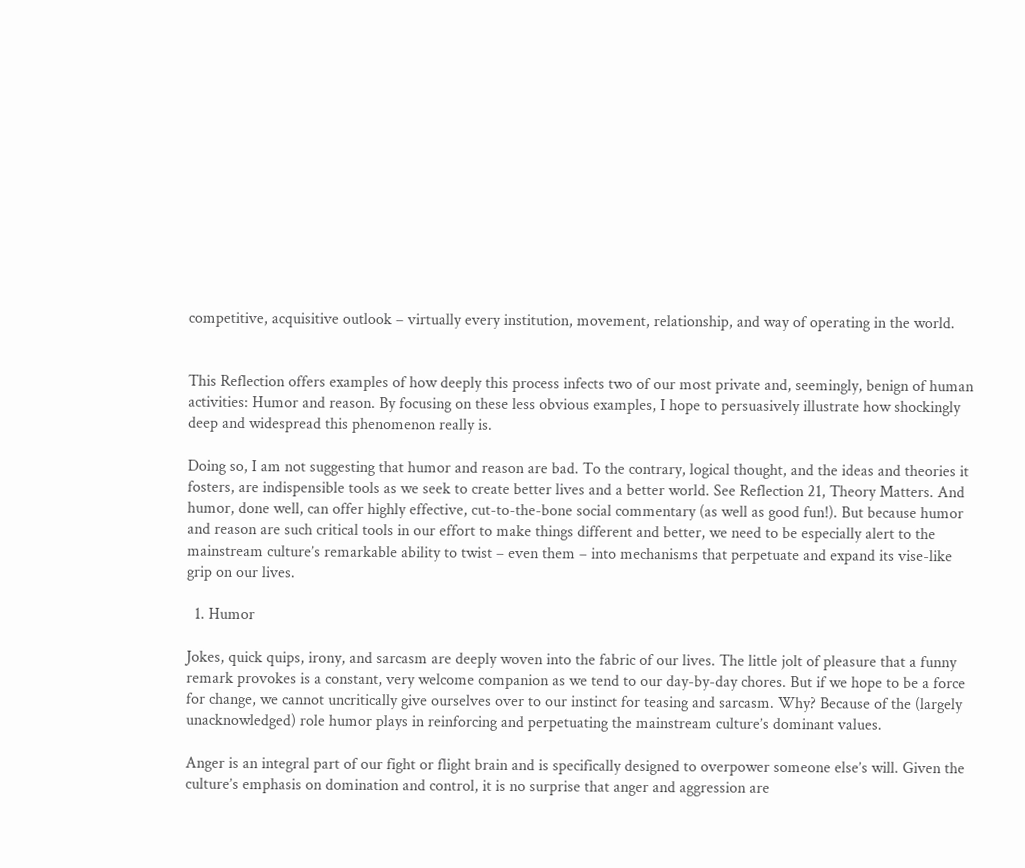competitive, acquisitive outlook – virtually every institution, movement, relationship, and way of operating in the world.


This Reflection offers examples of how deeply this process infects two of our most private and, seemingly, benign of human activities: Humor and reason. By focusing on these less obvious examples, I hope to persuasively illustrate how shockingly deep and widespread this phenomenon really is.

Doing so, I am not suggesting that humor and reason are bad. To the contrary, logical thought, and the ideas and theories it fosters, are indispensible tools as we seek to create better lives and a better world. See Reflection 21, Theory Matters. And humor, done well, can offer highly effective, cut-to-the-bone social commentary (as well as good fun!). But because humor and reason are such critical tools in our effort to make things different and better, we need to be especially alert to the mainstream culture’s remarkable ability to twist – even them – into mechanisms that perpetuate and expand its vise-like grip on our lives.

  1. Humor

Jokes, quick quips, irony, and sarcasm are deeply woven into the fabric of our lives. The little jolt of pleasure that a funny remark provokes is a constant, very welcome companion as we tend to our day-by-day chores. But if we hope to be a force for change, we cannot uncritically give ourselves over to our instinct for teasing and sarcasm. Why? Because of the (largely unacknowledged) role humor plays in reinforcing and perpetuating the mainstream culture’s dominant values.

Anger is an integral part of our fight or flight brain and is specifically designed to overpower someone else’s will. Given the culture’s emphasis on domination and control, it is no surprise that anger and aggression are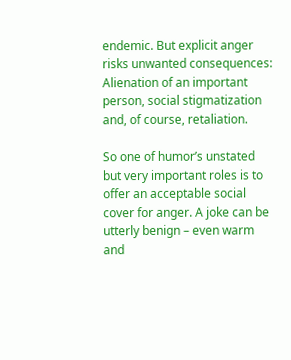endemic. But explicit anger risks unwanted consequences: Alienation of an important person, social stigmatization and, of course, retaliation.

So one of humor’s unstated but very important roles is to offer an acceptable social cover for anger. A joke can be utterly benign – even warm and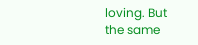loving. But the same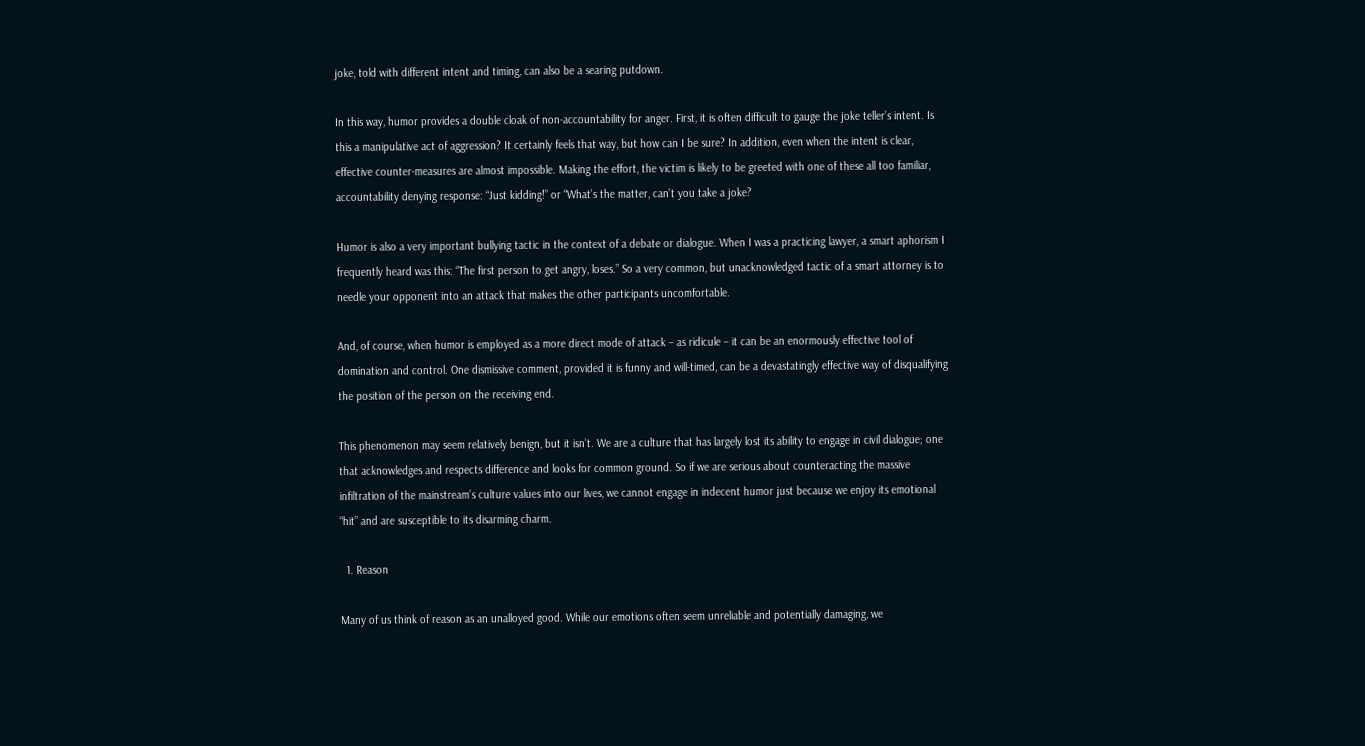joke, told with different intent and timing, can also be a searing putdown.

In this way, humor provides a double cloak of non-accountability for anger. First, it is often difficult to gauge the joke teller’s intent. Is this a manipulative act of aggression? It certainly feels that way, but how can I be sure? In addition, even when the intent is clear, effective counter-measures are almost impossible. Making the effort, the victim is likely to be greeted with one of these all too familiar, accountability denying response: “Just kidding!” or “What’s the matter, can’t you take a joke?

Humor is also a very important bullying tactic in the context of a debate or dialogue. When I was a practicing lawyer, a smart aphorism I frequently heard was this: “The first person to get angry, loses.” So a very common, but unacknowledged tactic of a smart attorney is to needle your opponent into an attack that makes the other participants uncomfortable.

And, of course, when humor is employed as a more direct mode of attack – as ridicule – it can be an enormously effective tool of domination and control. One dismissive comment, provided it is funny and will-timed, can be a devastatingly effective way of disqualifying the position of the person on the receiving end.

This phenomenon may seem relatively benign, but it isn’t. We are a culture that has largely lost its ability to engage in civil dialogue; one that acknowledges and respects difference and looks for common ground. So if we are serious about counteracting the massive infiltration of the mainstream’s culture values into our lives, we cannot engage in indecent humor just because we enjoy its emotional “hit” and are susceptible to its disarming charm.

  1. Reason

Many of us think of reason as an unalloyed good. While our emotions often seem unreliable and potentially damaging, we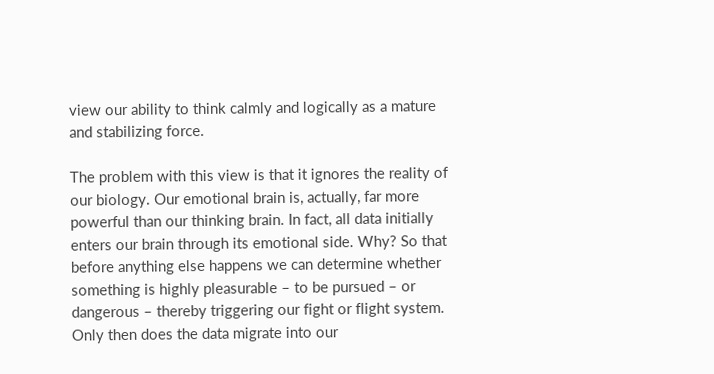view our ability to think calmly and logically as a mature and stabilizing force.

The problem with this view is that it ignores the reality of our biology. Our emotional brain is, actually, far more powerful than our thinking brain. In fact, all data initially enters our brain through its emotional side. Why? So that before anything else happens we can determine whether something is highly pleasurable – to be pursued – or dangerous – thereby triggering our fight or flight system. Only then does the data migrate into our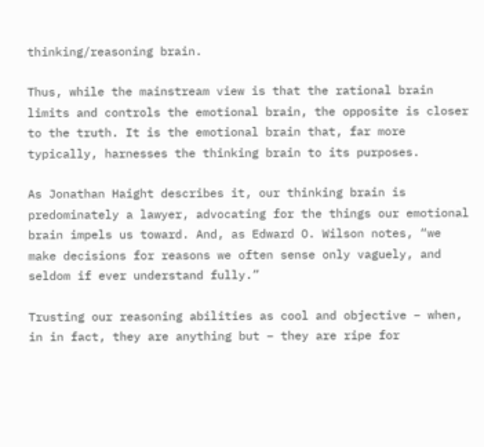thinking/reasoning brain.

Thus, while the mainstream view is that the rational brain limits and controls the emotional brain, the opposite is closer to the truth. It is the emotional brain that, far more typically, harnesses the thinking brain to its purposes.

As Jonathan Haight describes it, our thinking brain is predominately a lawyer, advocating for the things our emotional brain impels us toward. And, as Edward O. Wilson notes, “we make decisions for reasons we often sense only vaguely, and seldom if ever understand fully.”

Trusting our reasoning abilities as cool and objective – when, in in fact, they are anything but – they are ripe for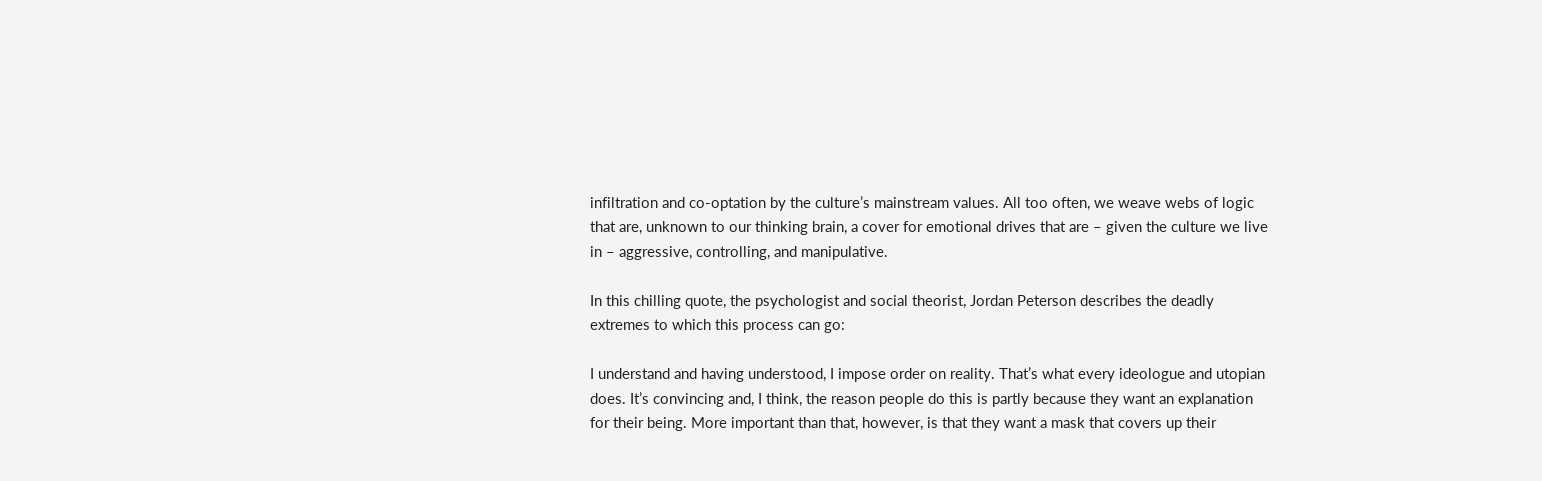infiltration and co-optation by the culture’s mainstream values. All too often, we weave webs of logic that are, unknown to our thinking brain, a cover for emotional drives that are – given the culture we live in – aggressive, controlling, and manipulative.

In this chilling quote, the psychologist and social theorist, Jordan Peterson describes the deadly extremes to which this process can go:

I understand and having understood, I impose order on reality. That’s what every ideologue and utopian does. It’s convincing and, I think, the reason people do this is partly because they want an explanation for their being. More important than that, however, is that they want a mask that covers up their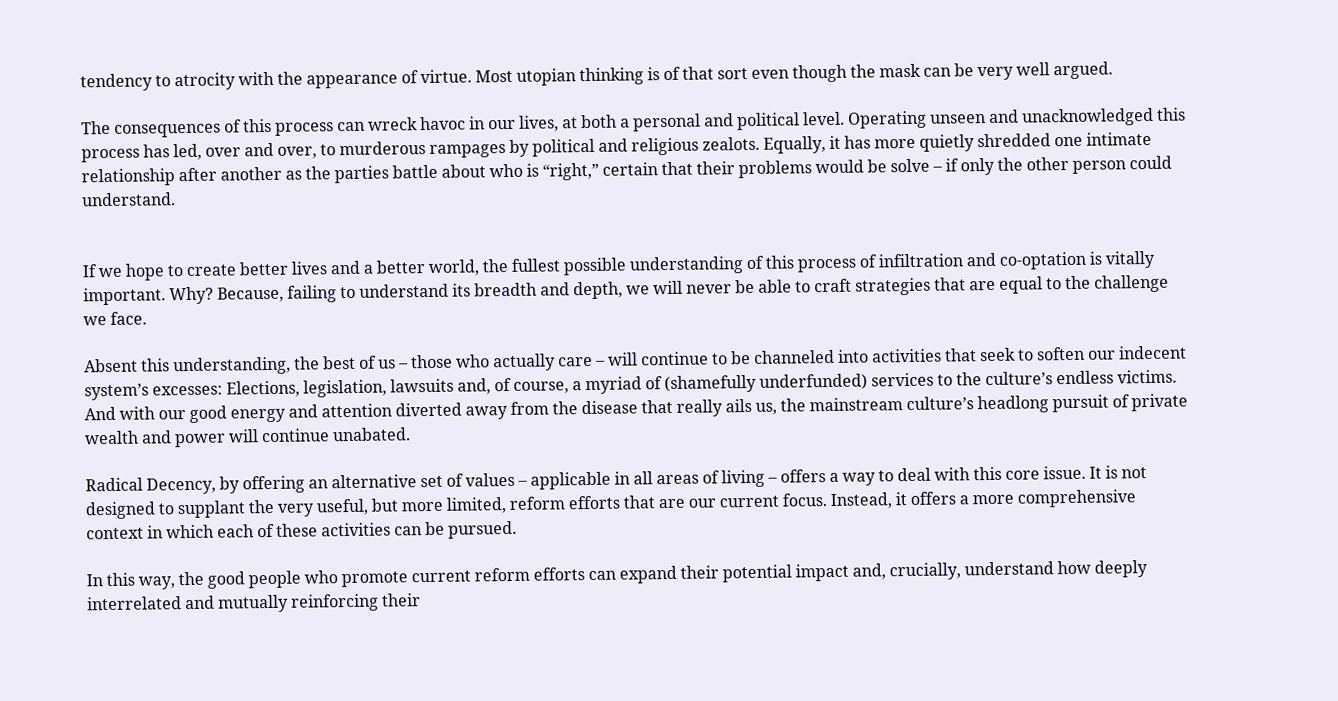tendency to atrocity with the appearance of virtue. Most utopian thinking is of that sort even though the mask can be very well argued.

The consequences of this process can wreck havoc in our lives, at both a personal and political level. Operating unseen and unacknowledged this process has led, over and over, to murderous rampages by political and religious zealots. Equally, it has more quietly shredded one intimate relationship after another as the parties battle about who is “right,” certain that their problems would be solve – if only the other person could understand.


If we hope to create better lives and a better world, the fullest possible understanding of this process of infiltration and co-optation is vitally important. Why? Because, failing to understand its breadth and depth, we will never be able to craft strategies that are equal to the challenge we face.

Absent this understanding, the best of us – those who actually care – will continue to be channeled into activities that seek to soften our indecent system’s excesses: Elections, legislation, lawsuits and, of course, a myriad of (shamefully underfunded) services to the culture’s endless victims. And with our good energy and attention diverted away from the disease that really ails us, the mainstream culture’s headlong pursuit of private wealth and power will continue unabated.

Radical Decency, by offering an alternative set of values – applicable in all areas of living – offers a way to deal with this core issue. It is not designed to supplant the very useful, but more limited, reform efforts that are our current focus. Instead, it offers a more comprehensive context in which each of these activities can be pursued.

In this way, the good people who promote current reform efforts can expand their potential impact and, crucially, understand how deeply interrelated and mutually reinforcing their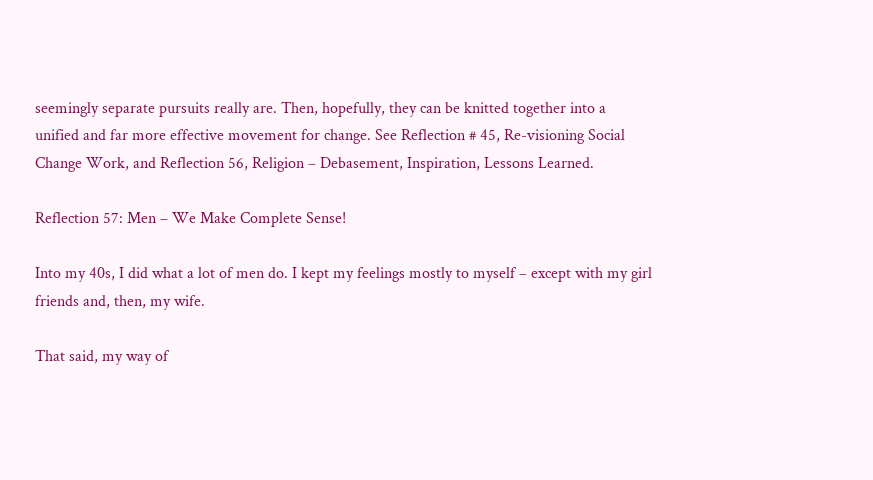seemingly separate pursuits really are. Then, hopefully, they can be knitted together into a unified and far more effective movement for change. See Reflection # 45, Re-visioning Social Change Work, and Reflection 56, Religion – Debasement, Inspiration, Lessons Learned.

Reflection 57: Men – We Make Complete Sense!

Into my 40s, I did what a lot of men do. I kept my feelings mostly to myself – except with my girl friends and, then, my wife.

That said, my way of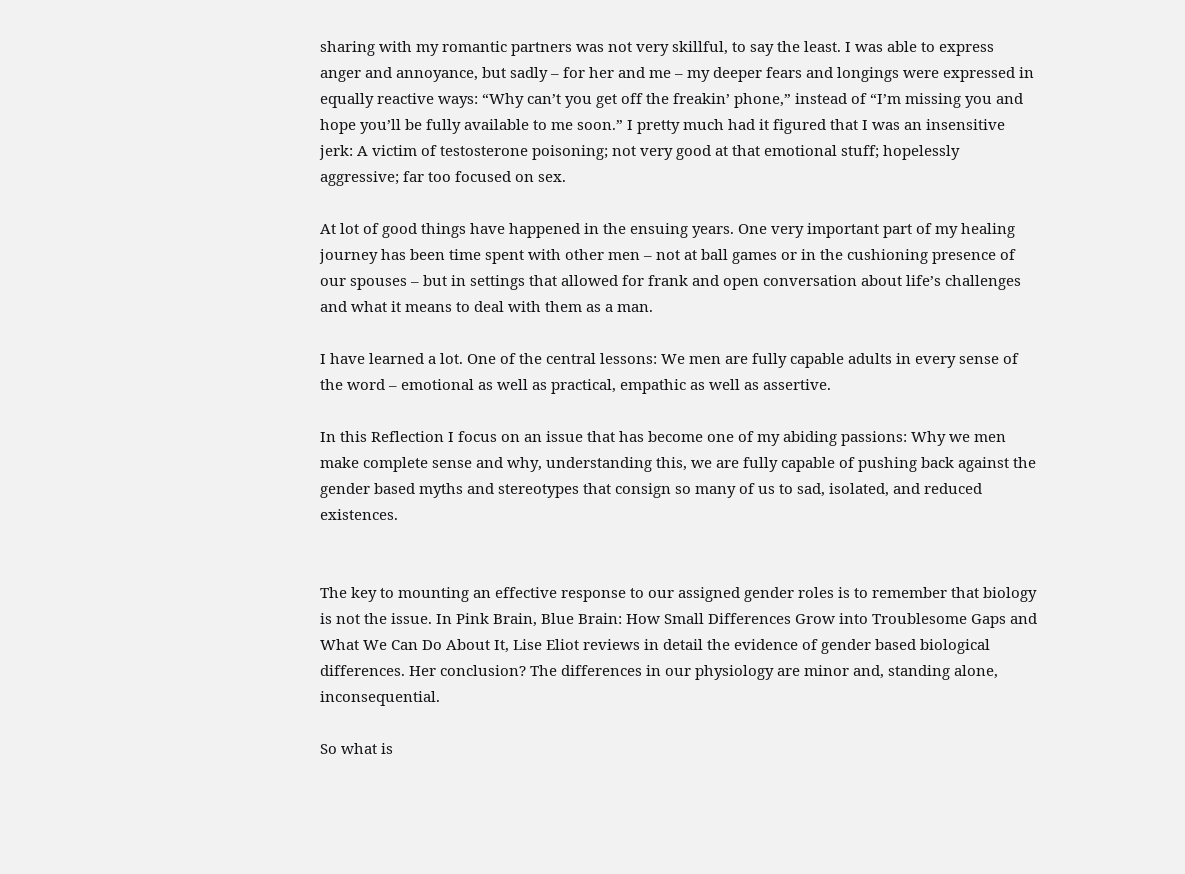sharing with my romantic partners was not very skillful, to say the least. I was able to express anger and annoyance, but sadly – for her and me – my deeper fears and longings were expressed in equally reactive ways: “Why can’t you get off the freakin’ phone,” instead of “I’m missing you and hope you’ll be fully available to me soon.” I pretty much had it figured that I was an insensitive jerk: A victim of testosterone poisoning; not very good at that emotional stuff; hopelessly aggressive; far too focused on sex.

At lot of good things have happened in the ensuing years. One very important part of my healing journey has been time spent with other men – not at ball games or in the cushioning presence of our spouses – but in settings that allowed for frank and open conversation about life’s challenges and what it means to deal with them as a man.

I have learned a lot. One of the central lessons: We men are fully capable adults in every sense of the word – emotional as well as practical, empathic as well as assertive.

In this Reflection I focus on an issue that has become one of my abiding passions: Why we men make complete sense and why, understanding this, we are fully capable of pushing back against the gender based myths and stereotypes that consign so many of us to sad, isolated, and reduced existences.


The key to mounting an effective response to our assigned gender roles is to remember that biology is not the issue. In Pink Brain, Blue Brain: How Small Differences Grow into Troublesome Gaps and What We Can Do About It, Lise Eliot reviews in detail the evidence of gender based biological differences. Her conclusion? The differences in our physiology are minor and, standing alone, inconsequential.

So what is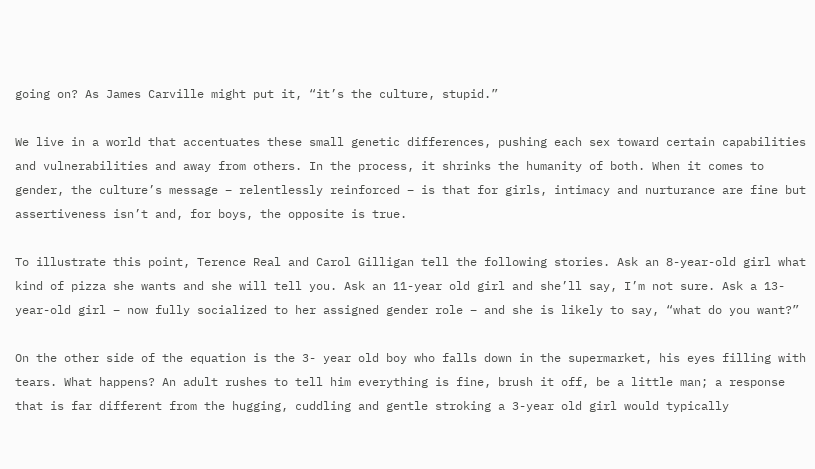going on? As James Carville might put it, “it’s the culture, stupid.”

We live in a world that accentuates these small genetic differences, pushing each sex toward certain capabilities and vulnerabilities and away from others. In the process, it shrinks the humanity of both. When it comes to gender, the culture’s message – relentlessly reinforced – is that for girls, intimacy and nurturance are fine but assertiveness isn’t and, for boys, the opposite is true.

To illustrate this point, Terence Real and Carol Gilligan tell the following stories. Ask an 8-year-old girl what kind of pizza she wants and she will tell you. Ask an 11-year old girl and she’ll say, I’m not sure. Ask a 13-year-old girl – now fully socialized to her assigned gender role – and she is likely to say, “what do you want?”

On the other side of the equation is the 3- year old boy who falls down in the supermarket, his eyes filling with tears. What happens? An adult rushes to tell him everything is fine, brush it off, be a little man; a response that is far different from the hugging, cuddling and gentle stroking a 3-year old girl would typically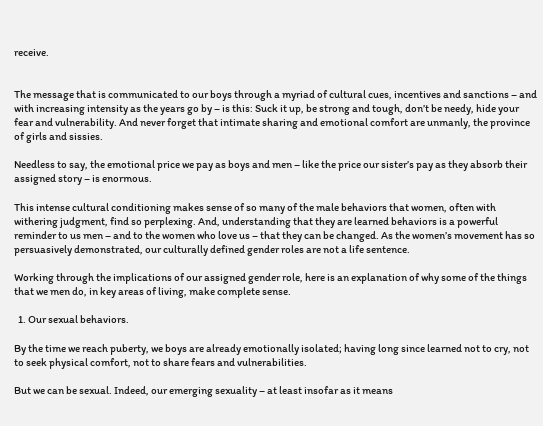receive.


The message that is communicated to our boys through a myriad of cultural cues, incentives and sanctions – and with increasing intensity as the years go by – is this: Suck it up, be strong and tough, don’t be needy, hide your fear and vulnerability. And never forget that intimate sharing and emotional comfort are unmanly, the province of girls and sissies.

Needless to say, the emotional price we pay as boys and men – like the price our sister’s pay as they absorb their assigned story – is enormous.

This intense cultural conditioning makes sense of so many of the male behaviors that women, often with withering judgment, find so perplexing. And, understanding that they are learned behaviors is a powerful reminder to us men – and to the women who love us – that they can be changed. As the women’s movement has so persuasively demonstrated, our culturally defined gender roles are not a life sentence.

Working through the implications of our assigned gender role, here is an explanation of why some of the things that we men do, in key areas of living, make complete sense.

  1. Our sexual behaviors.

By the time we reach puberty, we boys are already emotionally isolated; having long since learned not to cry, not to seek physical comfort, not to share fears and vulnerabilities.

But we can be sexual. Indeed, our emerging sexuality – at least insofar as it means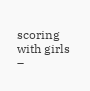scoring with girls –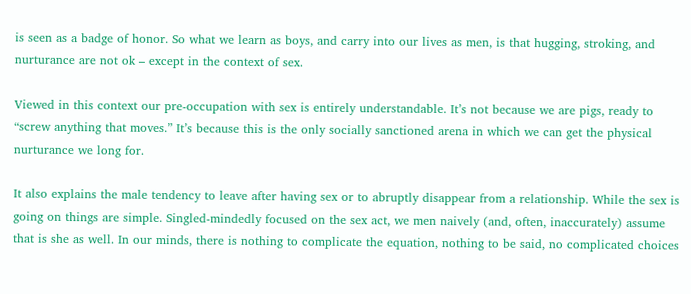is seen as a badge of honor. So what we learn as boys, and carry into our lives as men, is that hugging, stroking, and nurturance are not ok – except in the context of sex.

Viewed in this context our pre-occupation with sex is entirely understandable. It’s not because we are pigs, ready to “screw anything that moves.” It’s because this is the only socially sanctioned arena in which we can get the physical nurturance we long for.

It also explains the male tendency to leave after having sex or to abruptly disappear from a relationship. While the sex is going on things are simple. Singled-mindedly focused on the sex act, we men naively (and, often, inaccurately) assume that is she as well. In our minds, there is nothing to complicate the equation, nothing to be said, no complicated choices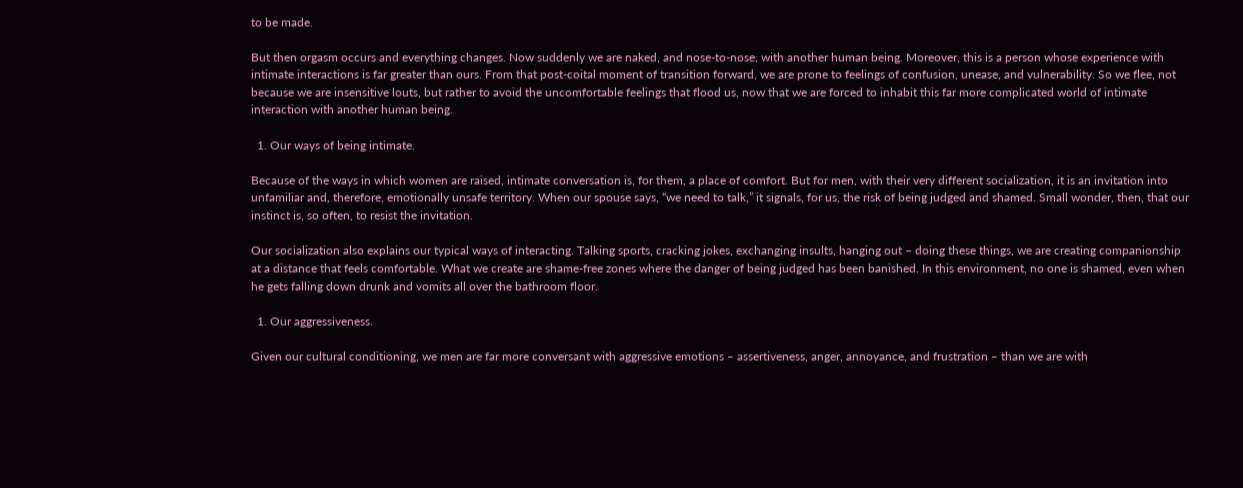to be made.

But then orgasm occurs and everything changes. Now suddenly we are naked, and nose-to-nose, with another human being. Moreover, this is a person whose experience with intimate interactions is far greater than ours. From that post-coital moment of transition forward, we are prone to feelings of confusion, unease, and vulnerability. So we flee, not because we are insensitive louts, but rather to avoid the uncomfortable feelings that flood us, now that we are forced to inhabit this far more complicated world of intimate interaction with another human being.

  1. Our ways of being intimate.

Because of the ways in which women are raised, intimate conversation is, for them, a place of comfort. But for men, with their very different socialization, it is an invitation into unfamiliar and, therefore, emotionally unsafe territory. When our spouse says, “we need to talk,” it signals, for us, the risk of being judged and shamed. Small wonder, then, that our instinct is, so often, to resist the invitation.

Our socialization also explains our typical ways of interacting. Talking sports, cracking jokes, exchanging insults, hanging out – doing these things, we are creating companionship at a distance that feels comfortable. What we create are shame-free zones where the danger of being judged has been banished. In this environment, no one is shamed, even when he gets falling down drunk and vomits all over the bathroom floor.

  1. Our aggressiveness.

Given our cultural conditioning, we men are far more conversant with aggressive emotions – assertiveness, anger, annoyance, and frustration – than we are with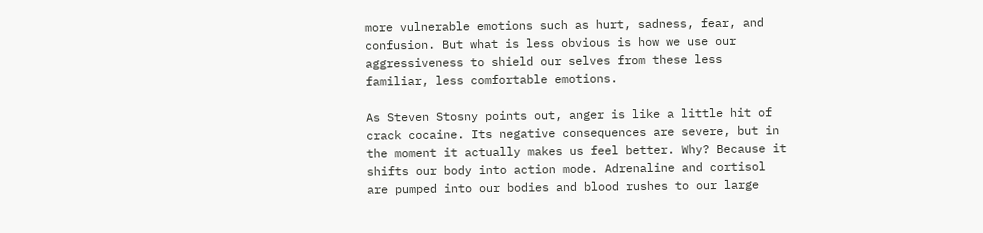more vulnerable emotions such as hurt, sadness, fear, and confusion. But what is less obvious is how we use our aggressiveness to shield our selves from these less familiar, less comfortable emotions.

As Steven Stosny points out, anger is like a little hit of crack cocaine. Its negative consequences are severe, but in the moment it actually makes us feel better. Why? Because it shifts our body into action mode. Adrenaline and cortisol are pumped into our bodies and blood rushes to our large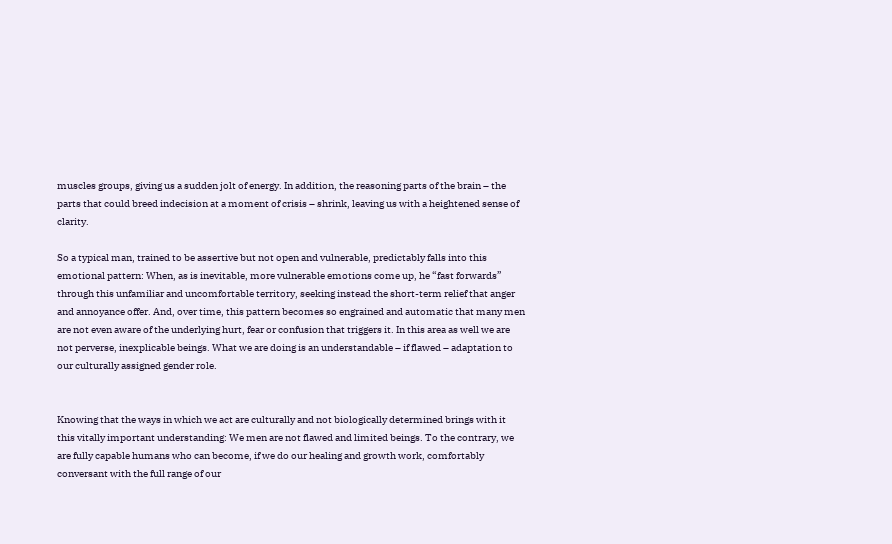muscles groups, giving us a sudden jolt of energy. In addition, the reasoning parts of the brain – the parts that could breed indecision at a moment of crisis – shrink, leaving us with a heightened sense of clarity.

So a typical man, trained to be assertive but not open and vulnerable, predictably falls into this emotional pattern: When, as is inevitable, more vulnerable emotions come up, he “fast forwards” through this unfamiliar and uncomfortable territory, seeking instead the short-term relief that anger and annoyance offer. And, over time, this pattern becomes so engrained and automatic that many men are not even aware of the underlying hurt, fear or confusion that triggers it. In this area as well we are not perverse, inexplicable beings. What we are doing is an understandable – if flawed – adaptation to our culturally assigned gender role.


Knowing that the ways in which we act are culturally and not biologically determined brings with it this vitally important understanding: We men are not flawed and limited beings. To the contrary, we are fully capable humans who can become, if we do our healing and growth work, comfortably conversant with the full range of our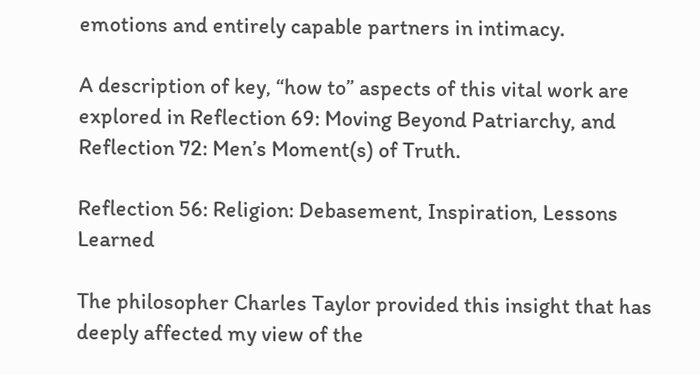emotions and entirely capable partners in intimacy.

A description of key, “how to” aspects of this vital work are explored in Reflection 69: Moving Beyond Patriarchy, and Reflection 72: Men’s Moment(s) of Truth.

Reflection 56: Religion: Debasement, Inspiration, Lessons Learned

The philosopher Charles Taylor provided this insight that has deeply affected my view of the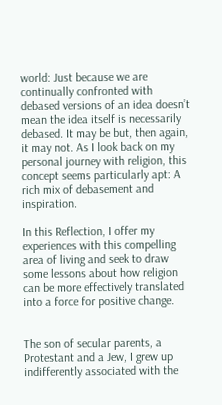world: Just because we are continually confronted with debased versions of an idea doesn’t mean the idea itself is necessarily debased. It may be but, then again, it may not. As I look back on my personal journey with religion, this concept seems particularly apt: A rich mix of debasement and inspiration.

In this Reflection, I offer my experiences with this compelling area of living and seek to draw some lessons about how religion can be more effectively translated into a force for positive change.


The son of secular parents, a Protestant and a Jew, I grew up indifferently associated with the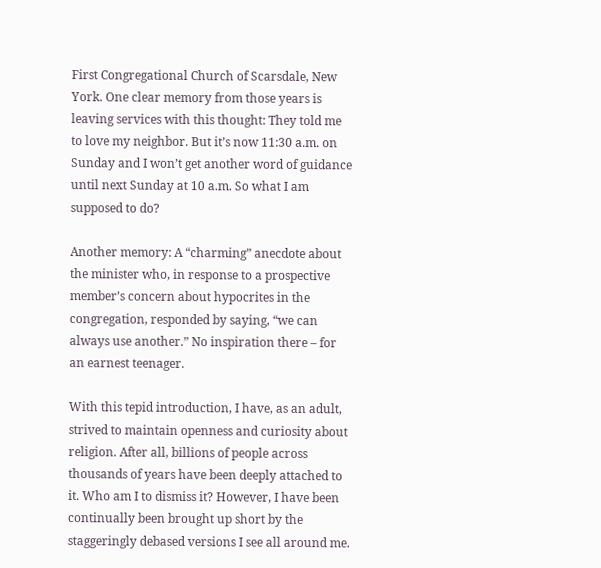First Congregational Church of Scarsdale, New York. One clear memory from those years is leaving services with this thought: They told me to love my neighbor. But it’s now 11:30 a.m. on Sunday and I won’t get another word of guidance until next Sunday at 10 a.m. So what I am supposed to do?

Another memory: A “charming” anecdote about the minister who, in response to a prospective member’s concern about hypocrites in the congregation, responded by saying, “we can always use another.” No inspiration there – for an earnest teenager.

With this tepid introduction, I have, as an adult, strived to maintain openness and curiosity about religion. After all, billions of people across thousands of years have been deeply attached to it. Who am I to dismiss it? However, I have been continually been brought up short by the staggeringly debased versions I see all around me.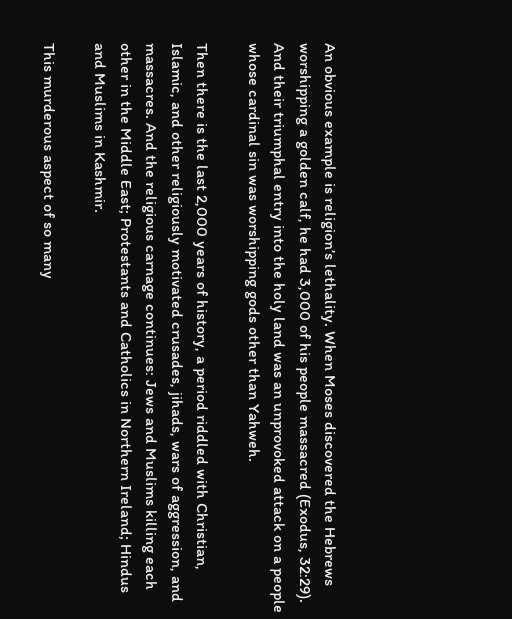An obvious example is religion’s lethality. When Moses discovered the Hebrews worshipping a golden calf, he had 3,000 of his people massacred (Exodus, 32:29). And their triumphal entry into the holy land was an unprovoked attack on a people whose cardinal sin was worshipping gods other than Yahweh.

Then there is the last 2,000 years of history, a period riddled with Christian, Islamic, and other religiously motivated crusades, jihads, wars of aggression, and massacres. And the religious carnage continues: Jews and Muslims killing each other in the Middle East; Protestants and Catholics in Northern Ireland; Hindus and Muslims in Kashmir.

This murderous aspect of so many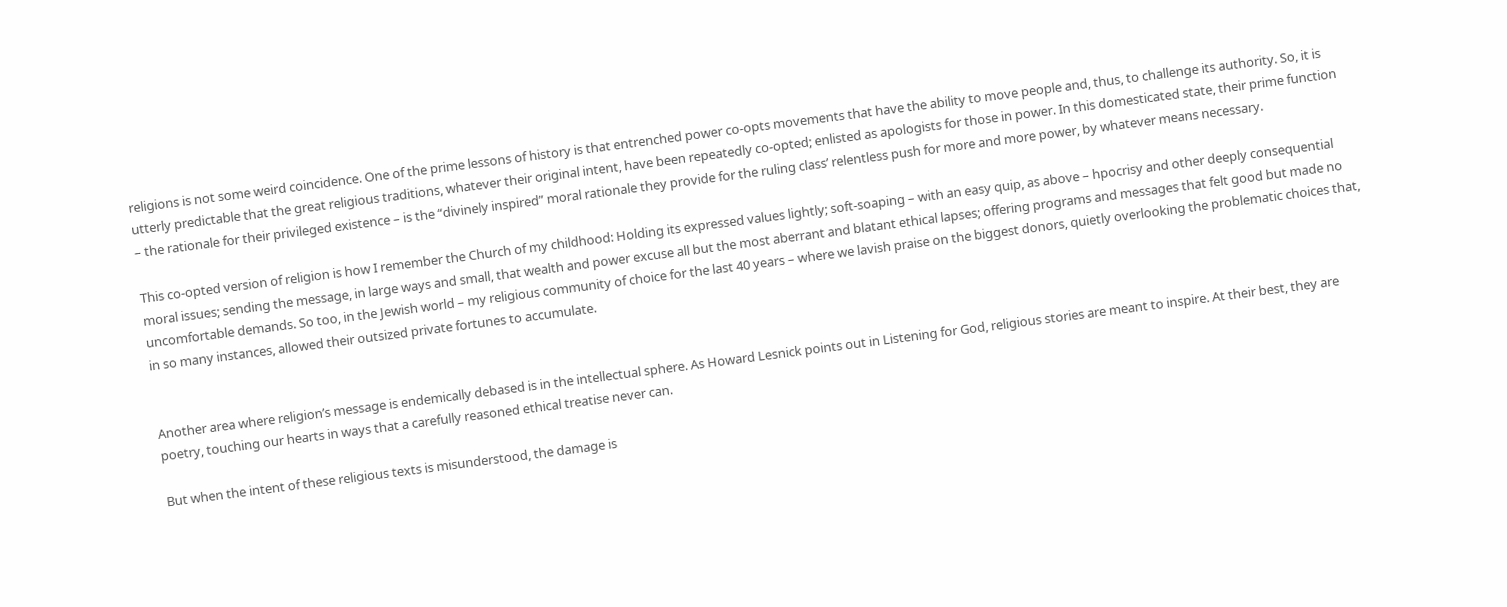religions is not some weird coincidence. One of the prime lessons of history is that entrenched power co-opts movements that have the ability to move people and, thus, to challenge its authority. So, it is utterly predictable that the great religious traditions, whatever their original intent, have been repeatedly co-opted; enlisted as apologists for those in power. In this domesticated state, their prime function – the rationale for their privileged existence – is the “divinely inspired” moral rationale they provide for the ruling class’ relentless push for more and more power, by whatever means necessary.

This co-opted version of religion is how I remember the Church of my childhood: Holding its expressed values lightly; soft-soaping – with an easy quip, as above – hpocrisy and other deeply consequential moral issues; sending the message, in large ways and small, that wealth and power excuse all but the most aberrant and blatant ethical lapses; offering programs and messages that felt good but made no uncomfortable demands. So too, in the Jewish world – my religious community of choice for the last 40 years – where we lavish praise on the biggest donors, quietly overlooking the problematic choices that, in so many instances, allowed their outsized private fortunes to accumulate.


Another area where religion’s message is endemically debased is in the intellectual sphere. As Howard Lesnick points out in Listening for God, religious stories are meant to inspire. At their best, they are poetry, touching our hearts in ways that a carefully reasoned ethical treatise never can.

But when the intent of these religious texts is misunderstood, the damage is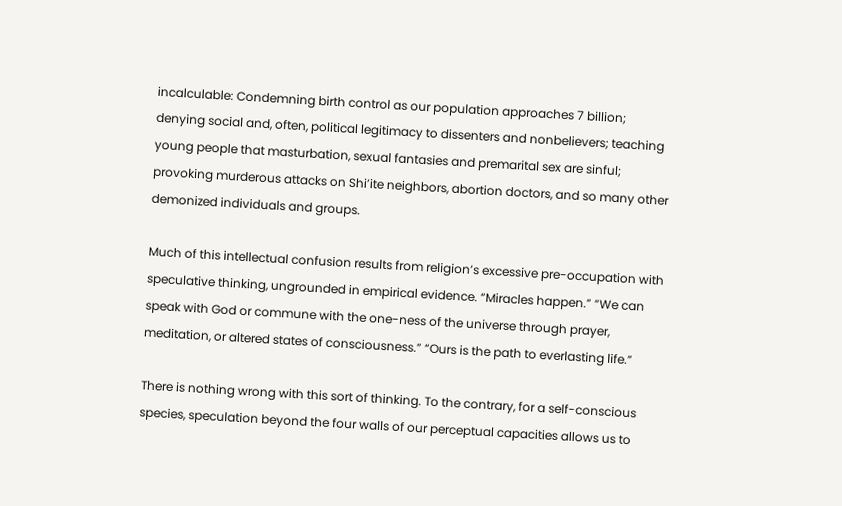incalculable: Condemning birth control as our population approaches 7 billion; denying social and, often, political legitimacy to dissenters and nonbelievers; teaching young people that masturbation, sexual fantasies and premarital sex are sinful; provoking murderous attacks on Shi’ite neighbors, abortion doctors, and so many other demonized individuals and groups.

Much of this intellectual confusion results from religion’s excessive pre-occupation with speculative thinking, ungrounded in empirical evidence. “Miracles happen.” “We can speak with God or commune with the one-ness of the universe through prayer, meditation, or altered states of consciousness.” “Ours is the path to everlasting life.”

There is nothing wrong with this sort of thinking. To the contrary, for a self-conscious species, speculation beyond the four walls of our perceptual capacities allows us to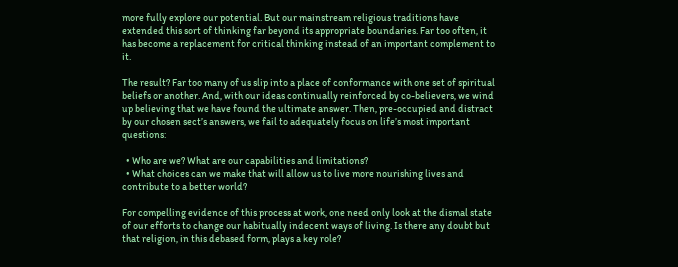more fully explore our potential. But our mainstream religious traditions have extended this sort of thinking far beyond its appropriate boundaries. Far too often, it has become a replacement for critical thinking instead of an important complement to it.

The result? Far too many of us slip into a place of conformance with one set of spiritual beliefs or another. And, with our ideas continually reinforced by co-believers, we wind up believing that we have found the ultimate answer. Then, pre-occupied and distract by our chosen sect’s answers, we fail to adequately focus on life’s most important questions:

  • Who are we? What are our capabilities and limitations?
  • What choices can we make that will allow us to live more nourishing lives and contribute to a better world?

For compelling evidence of this process at work, one need only look at the dismal state of our efforts to change our habitually indecent ways of living. Is there any doubt but that religion, in this debased form, plays a key role?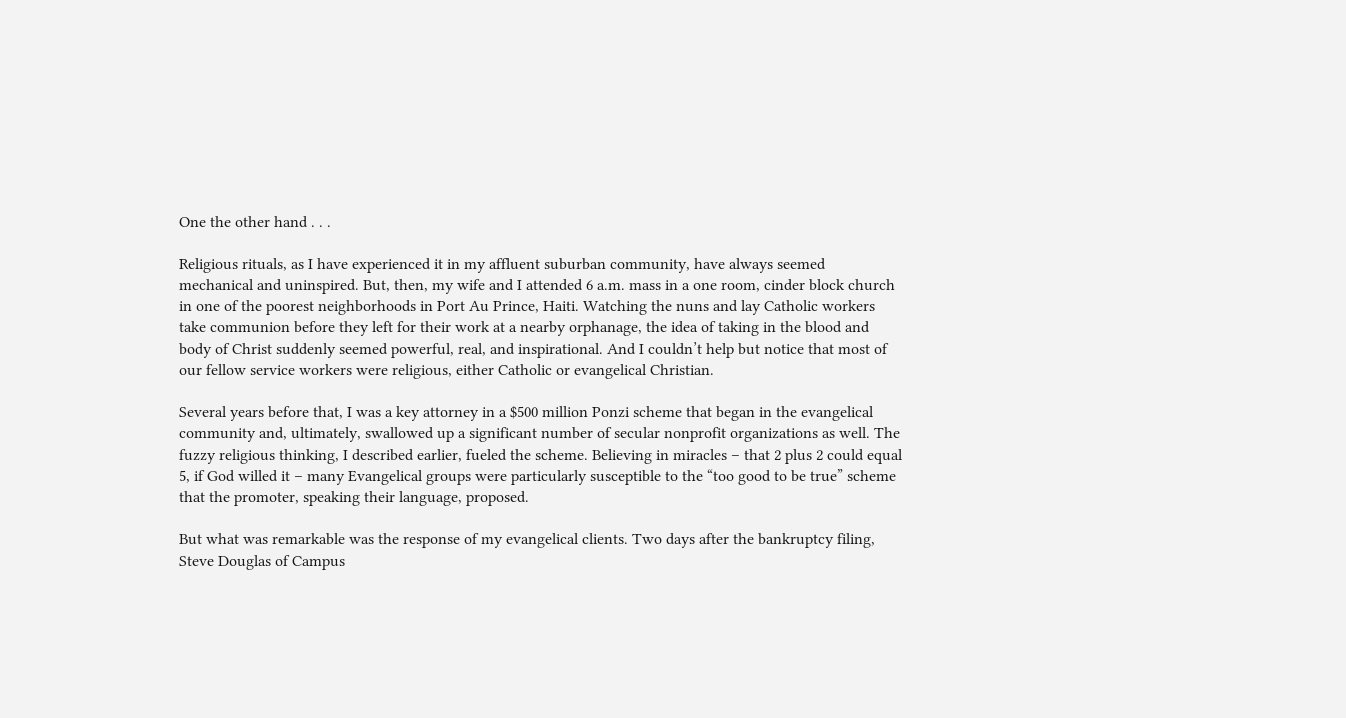One the other hand . . .

Religious rituals, as I have experienced it in my affluent suburban community, have always seemed mechanical and uninspired. But, then, my wife and I attended 6 a.m. mass in a one room, cinder block church in one of the poorest neighborhoods in Port Au Prince, Haiti. Watching the nuns and lay Catholic workers take communion before they left for their work at a nearby orphanage, the idea of taking in the blood and body of Christ suddenly seemed powerful, real, and inspirational. And I couldn’t help but notice that most of our fellow service workers were religious, either Catholic or evangelical Christian.

Several years before that, I was a key attorney in a $500 million Ponzi scheme that began in the evangelical community and, ultimately, swallowed up a significant number of secular nonprofit organizations as well. The fuzzy religious thinking, I described earlier, fueled the scheme. Believing in miracles – that 2 plus 2 could equal 5, if God willed it – many Evangelical groups were particularly susceptible to the “too good to be true” scheme that the promoter, speaking their language, proposed.

But what was remarkable was the response of my evangelical clients. Two days after the bankruptcy filing, Steve Douglas of Campus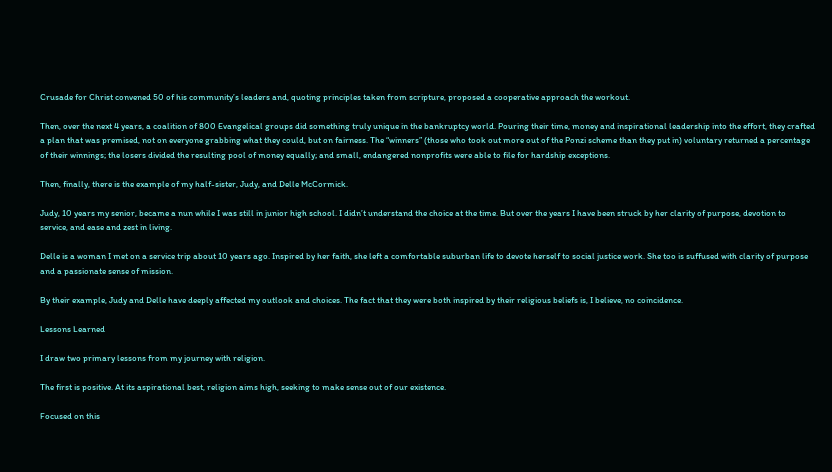Crusade for Christ convened 50 of his community’s leaders and, quoting principles taken from scripture, proposed a cooperative approach the workout.

Then, over the next 4 years, a coalition of 800 Evangelical groups did something truly unique in the bankruptcy world. Pouring their time, money and inspirational leadership into the effort, they crafted a plan that was premised, not on everyone grabbing what they could, but on fairness. The “winners” (those who took out more out of the Ponzi scheme than they put in) voluntary returned a percentage of their winnings; the losers divided the resulting pool of money equally; and small, endangered nonprofits were able to file for hardship exceptions.

Then, finally, there is the example of my half-sister, Judy, and Delle McCormick.

Judy, 10 years my senior, became a nun while I was still in junior high school. I didn’t understand the choice at the time. But over the years I have been struck by her clarity of purpose, devotion to service, and ease and zest in living.

Delle is a woman I met on a service trip about 10 years ago. Inspired by her faith, she left a comfortable suburban life to devote herself to social justice work. She too is suffused with clarity of purpose and a passionate sense of mission.

By their example, Judy and Delle have deeply affected my outlook and choices. The fact that they were both inspired by their religious beliefs is, I believe, no coincidence.

Lessons Learned

I draw two primary lessons from my journey with religion.

The first is positive. At its aspirational best, religion aims high, seeking to make sense out of our existence.

Focused on this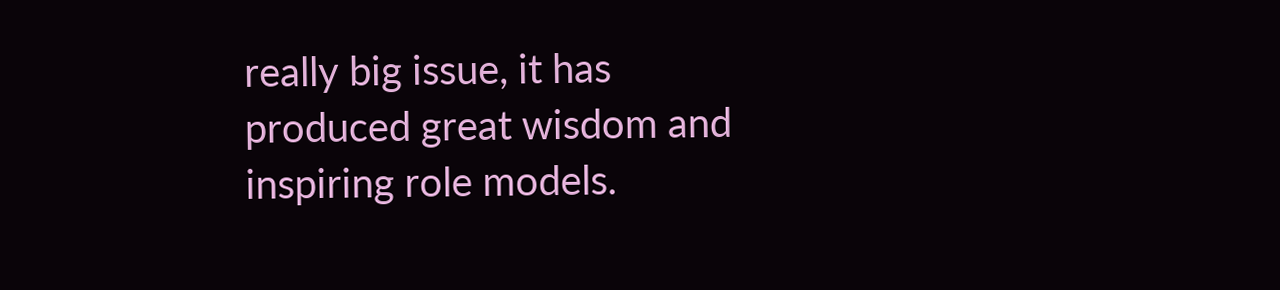really big issue, it has produced great wisdom and inspiring role models.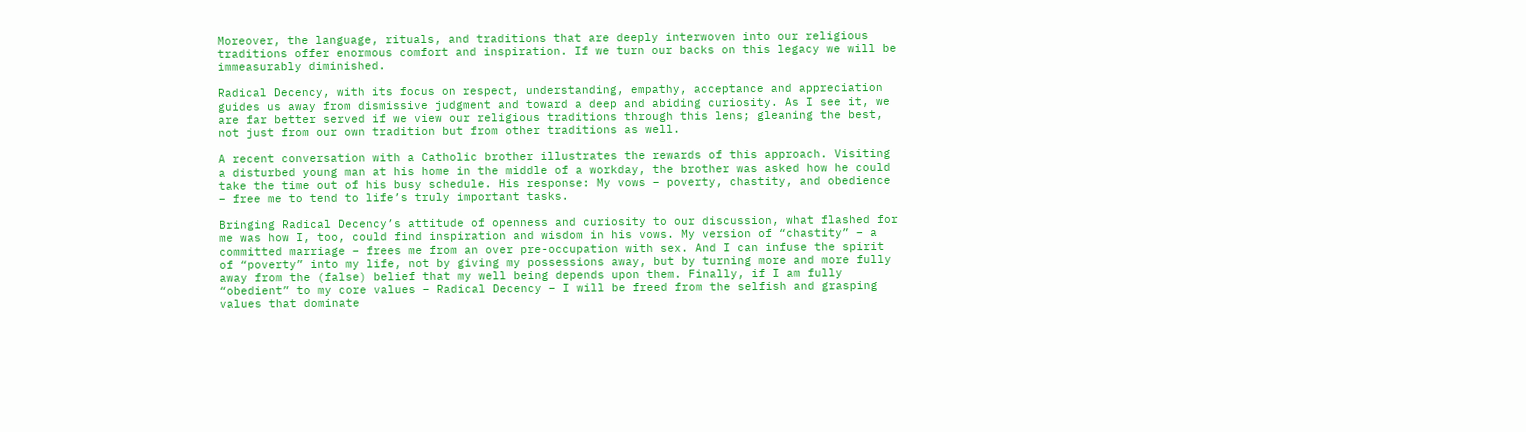Moreover, the language, rituals, and traditions that are deeply interwoven into our religious traditions offer enormous comfort and inspiration. If we turn our backs on this legacy we will be immeasurably diminished.

Radical Decency, with its focus on respect, understanding, empathy, acceptance and appreciation guides us away from dismissive judgment and toward a deep and abiding curiosity. As I see it, we are far better served if we view our religious traditions through this lens; gleaning the best, not just from our own tradition but from other traditions as well.

A recent conversation with a Catholic brother illustrates the rewards of this approach. Visiting a disturbed young man at his home in the middle of a workday, the brother was asked how he could take the time out of his busy schedule. His response: My vows – poverty, chastity, and obedience – free me to tend to life’s truly important tasks.

Bringing Radical Decency’s attitude of openness and curiosity to our discussion, what flashed for me was how I, too, could find inspiration and wisdom in his vows. My version of “chastity” – a committed marriage – frees me from an over pre-occupation with sex. And I can infuse the spirit of “poverty” into my life, not by giving my possessions away, but by turning more and more fully away from the (false) belief that my well being depends upon them. Finally, if I am fully “obedient” to my core values – Radical Decency – I will be freed from the selfish and grasping values that dominate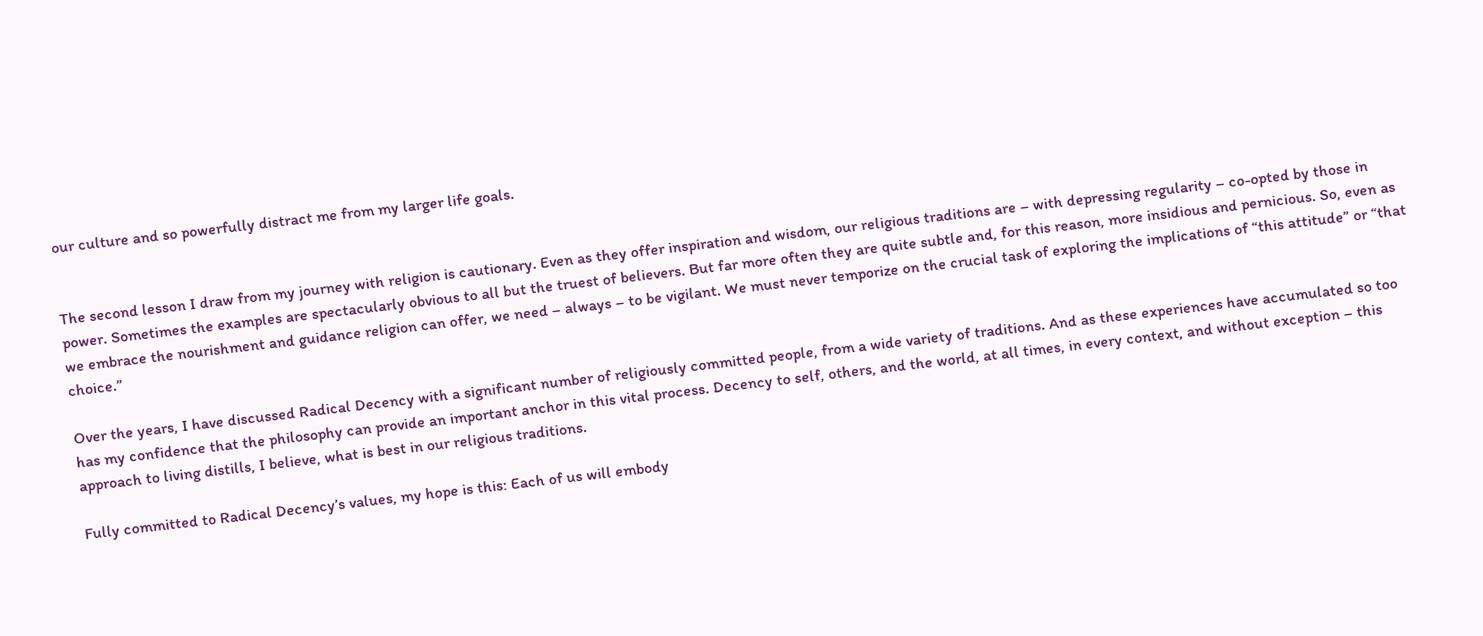our culture and so powerfully distract me from my larger life goals.


The second lesson I draw from my journey with religion is cautionary. Even as they offer inspiration and wisdom, our religious traditions are – with depressing regularity – co-opted by those in power. Sometimes the examples are spectacularly obvious to all but the truest of believers. But far more often they are quite subtle and, for this reason, more insidious and pernicious. So, even as we embrace the nourishment and guidance religion can offer, we need – always – to be vigilant. We must never temporize on the crucial task of exploring the implications of “this attitude” or “that choice.”

Over the years, I have discussed Radical Decency with a significant number of religiously committed people, from a wide variety of traditions. And as these experiences have accumulated so too has my confidence that the philosophy can provide an important anchor in this vital process. Decency to self, others, and the world, at all times, in every context, and without exception – this approach to living distills, I believe, what is best in our religious traditions.

Fully committed to Radical Decency’s values, my hope is this: Each of us will embody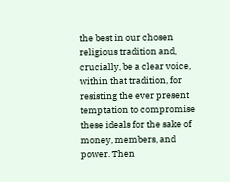the best in our chosen religious tradition and, crucially, be a clear voice, within that tradition, for resisting the ever present temptation to compromise these ideals for the sake of money, members, and power. Then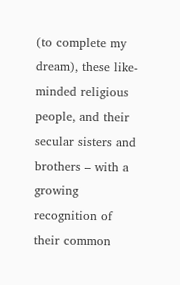(to complete my dream), these like-minded religious people, and their secular sisters and brothers – with a growing recognition of their common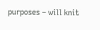purposes – will knit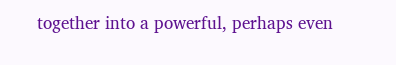together into a powerful, perhaps even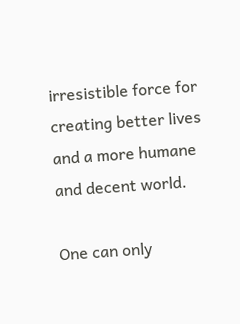irresistible force for creating better lives and a more humane and decent world.

One can only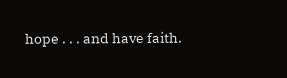hope . . . and have faith.